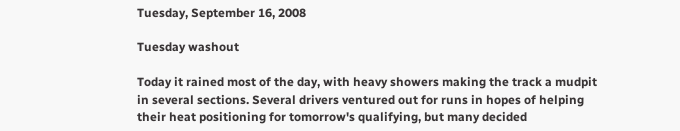Tuesday, September 16, 2008

Tuesday washout

Today it rained most of the day, with heavy showers making the track a mudpit in several sections. Several drivers ventured out for runs in hopes of helping their heat positioning for tomorrow's qualifying, but many decided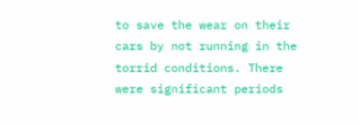to save the wear on their cars by not running in the torrid conditions. There were significant periods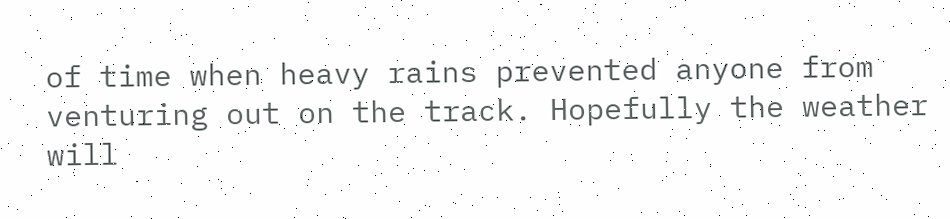of time when heavy rains prevented anyone from venturing out on the track. Hopefully the weather will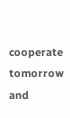cooperate tomorrow and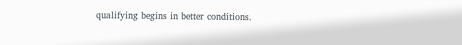qualifying begins in better conditions.